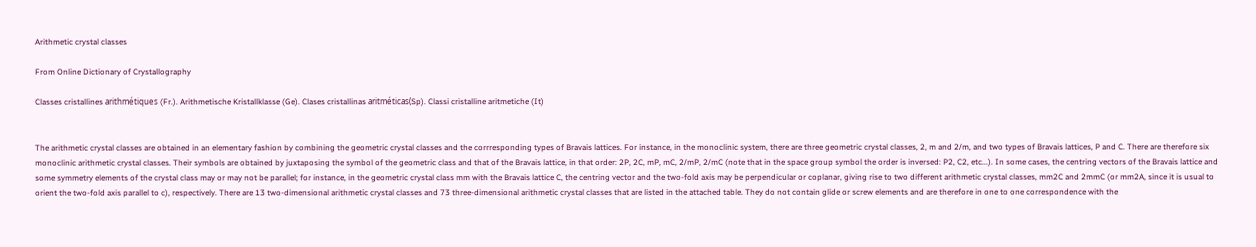Arithmetic crystal classes

From Online Dictionary of Crystallography

Classes cristallines arithmétiques (Fr.). Arithmetische Kristallklasse (Ge). Clases cristallinas aritméticas(Sp). Classi cristalline aritmetiche (It)


The arithmetic crystal classes are obtained in an elementary fashion by combining the geometric crystal classes and the corrresponding types of Bravais lattices. For instance, in the monoclinic system, there are three geometric crystal classes, 2, m and 2/m, and two types of Bravais lattices, P and C. There are therefore six monoclinic arithmetic crystal classes. Their symbols are obtained by juxtaposing the symbol of the geometric class and that of the Bravais lattice, in that order: 2P, 2C, mP, mC, 2/mP, 2/mC (note that in the space group symbol the order is inversed: P2, C2, etc...). In some cases, the centring vectors of the Bravais lattice and some symmetry elements of the crystal class may or may not be parallel; for instance, in the geometric crystal class mm with the Bravais lattice C, the centring vector and the two-fold axis may be perpendicular or coplanar, giving rise to two different arithmetic crystal classes, mm2C and 2mmC (or mm2A, since it is usual to orient the two-fold axis parallel to c), respectively. There are 13 two-dimensional arithmetic crystal classes and 73 three-dimensional arithmetic crystal classes that are listed in the attached table. They do not contain glide or screw elements and are therefore in one to one correspondence with the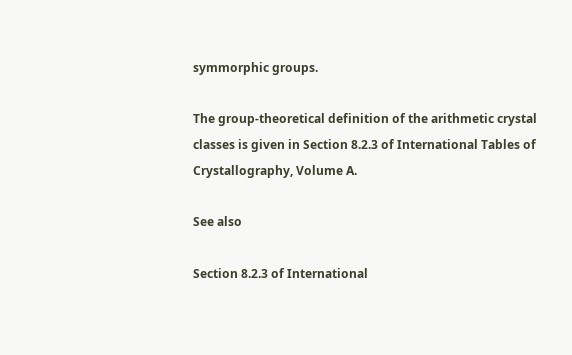symmorphic groups.

The group-theoretical definition of the arithmetic crystal classes is given in Section 8.2.3 of International Tables of Crystallography, Volume A.

See also

Section 8.2.3 of International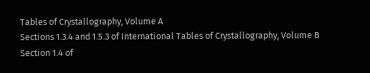Tables of Crystallography, Volume A
Sections 1.3.4 and 1.5.3 of International Tables of Crystallography, Volume B
Section 1.4 of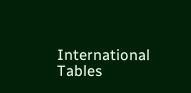International Tables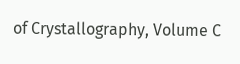of Crystallography, Volume C